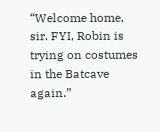“Welcome home, sir. FYI, Robin is trying on costumes in the Batcave again.”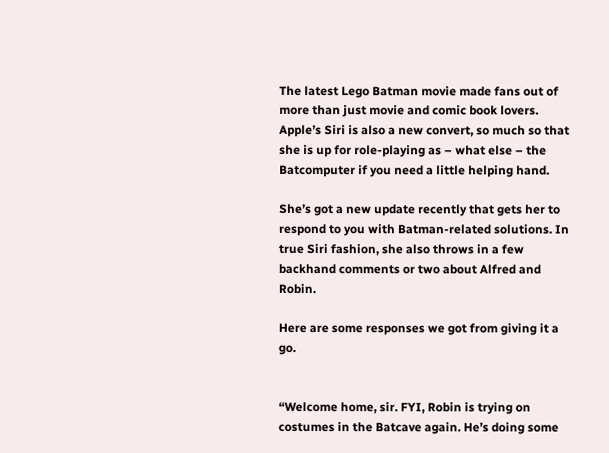The latest Lego Batman movie made fans out of more than just movie and comic book lovers. Apple’s Siri is also a new convert, so much so that she is up for role-playing as – what else – the Batcomputer if you need a little helping hand.

She’s got a new update recently that gets her to respond to you with Batman-related solutions. In true Siri fashion, she also throws in a few backhand comments or two about Alfred and Robin.

Here are some responses we got from giving it a go.


“Welcome home, sir. FYI, Robin is trying on costumes in the Batcave again. He’s doing some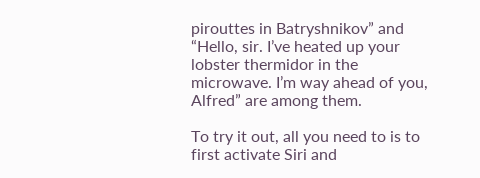pirouttes in Batryshnikov” and “Hello, sir. I’ve heated up your lobster thermidor in the microwave. I’m way ahead of you, Alfred” are among them.

To try it out, all you need to is to first activate Siri and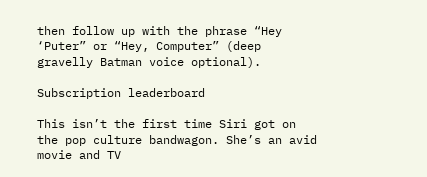then follow up with the phrase “Hey ‘Puter” or “Hey, Computer” (deep gravelly Batman voice optional).

Subscription leaderboard

This isn’t the first time Siri got on the pop culture bandwagon. She’s an avid movie and TV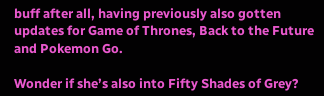buff after all, having previously also gotten updates for Game of Thrones, Back to the Future and Pokemon Go.

Wonder if she’s also into Fifty Shades of Grey?